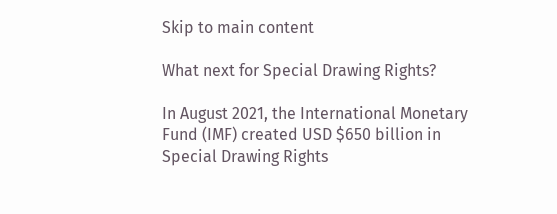Skip to main content

What next for Special Drawing Rights?

In August 2021, the International Monetary Fund (IMF) created USD $650 billion in Special Drawing Rights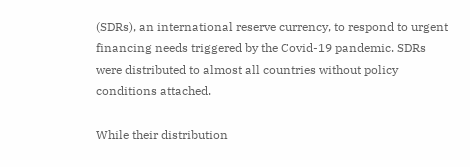(SDRs), an international reserve currency, to respond to urgent financing needs triggered by the Covid-19 pandemic. SDRs were distributed to almost all countries without policy conditions attached.

While their distribution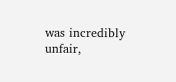was incredibly unfair,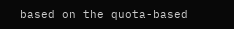based on the quota-based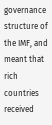governance structure of the IMF, and meant that rich countries received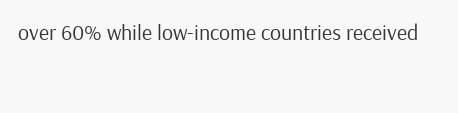over 60% while low-income countries received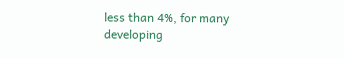less than 4%, for many developing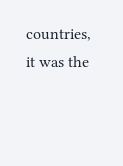countries, it was the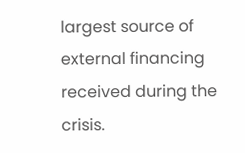largest source of external financing received during the crisis.